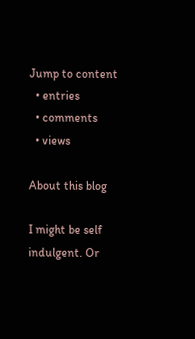Jump to content
  • entries
  • comments
  • views

About this blog

I might be self indulgent. Or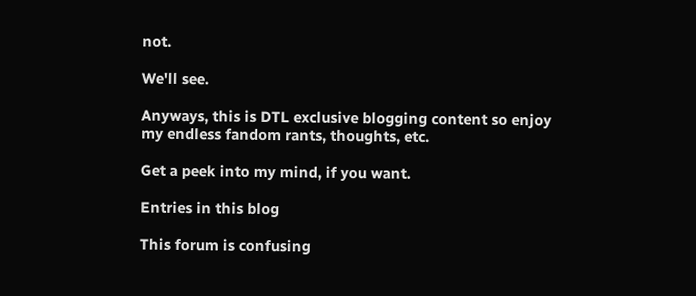not.

We'll see.

Anyways, this is DTL exclusive blogging content so enjoy my endless fandom rants, thoughts, etc.

Get a peek into my mind, if you want.

Entries in this blog

This forum is confusing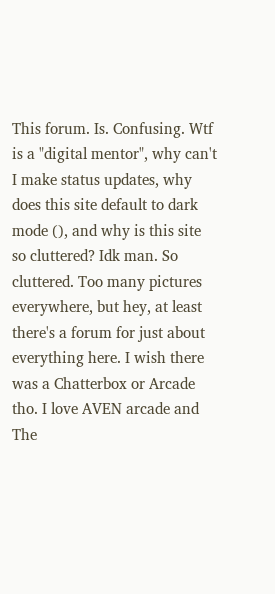This forum. Is. Confusing. Wtf is a "digital mentor", why can't I make status updates, why does this site default to dark mode (), and why is this site so cluttered? Idk man. So cluttered. Too many pictures everywhere, but hey, at least there's a forum for just about everything here. I wish there was a Chatterbox or Arcade tho. I love AVEN arcade and The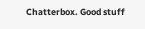Chatterbox. Good stuff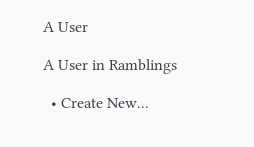A User

A User in Ramblings

  • Create New...